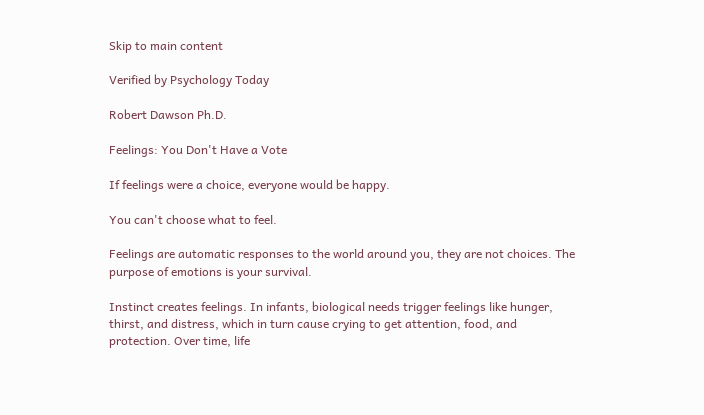Skip to main content

Verified by Psychology Today

Robert Dawson Ph.D.

Feelings: You Don't Have a Vote

If feelings were a choice, everyone would be happy.

You can't choose what to feel.

Feelings are automatic responses to the world around you, they are not choices. The purpose of emotions is your survival.

Instinct creates feelings. In infants, biological needs trigger feelings like hunger, thirst, and distress, which in turn cause crying to get attention, food, and protection. Over time, life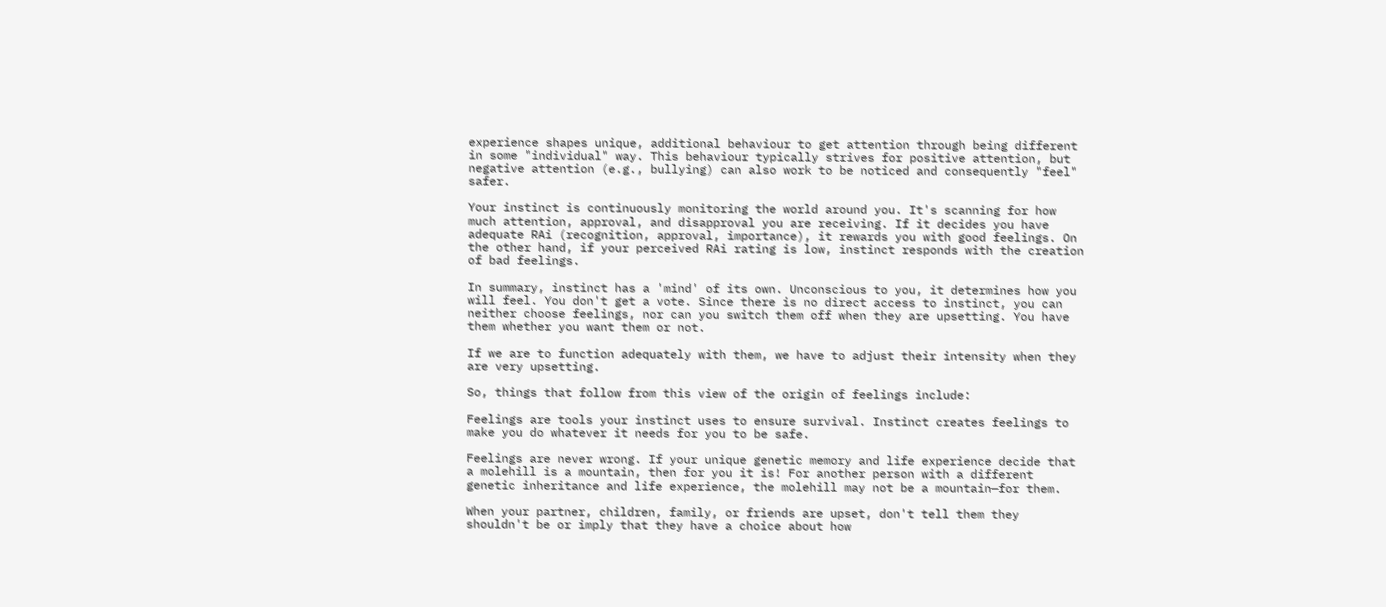experience shapes unique, additional behaviour to get attention through being different in some "individual" way. This behaviour typically strives for positive attention, but negative attention (e.g., bullying) can also work to be noticed and consequently "feel" safer.

Your instinct is continuously monitoring the world around you. It's scanning for how much attention, approval, and disapproval you are receiving. If it decides you have adequate RAi (recognition, approval, importance), it rewards you with good feelings. On the other hand, if your perceived RAi rating is low, instinct responds with the creation of bad feelings.

In summary, instinct has a 'mind' of its own. Unconscious to you, it determines how you will feel. You don't get a vote. Since there is no direct access to instinct, you can neither choose feelings, nor can you switch them off when they are upsetting. You have them whether you want them or not.

If we are to function adequately with them, we have to adjust their intensity when they are very upsetting.

So, things that follow from this view of the origin of feelings include:

Feelings are tools your instinct uses to ensure survival. Instinct creates feelings to make you do whatever it needs for you to be safe.

Feelings are never wrong. If your unique genetic memory and life experience decide that a molehill is a mountain, then for you it is! For another person with a different genetic inheritance and life experience, the molehill may not be a mountain—for them.

When your partner, children, family, or friends are upset, don't tell them they shouldn't be or imply that they have a choice about how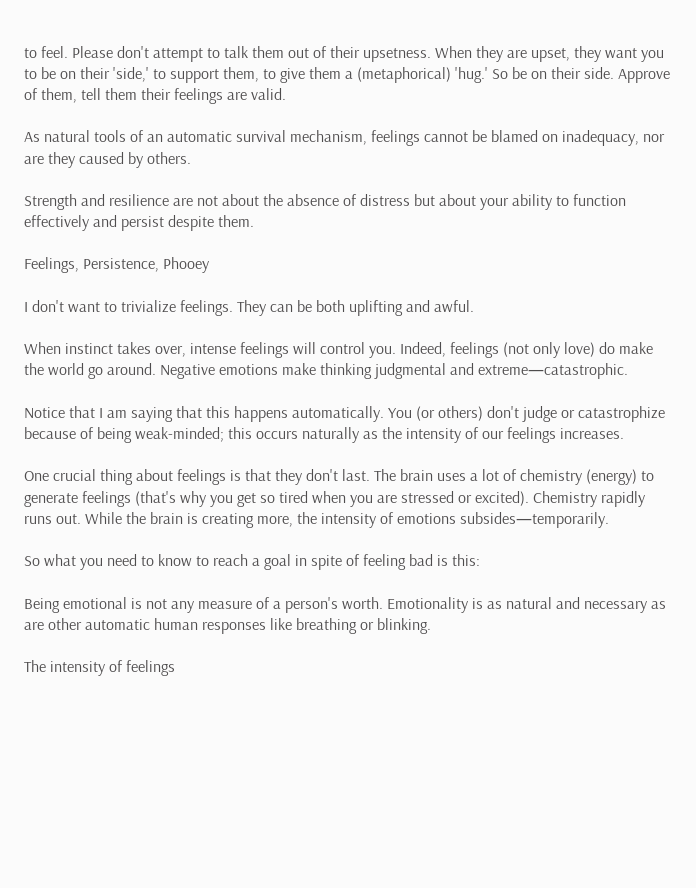to feel. Please don't attempt to talk them out of their upsetness. When they are upset, they want you to be on their 'side,' to support them, to give them a (metaphorical) 'hug.' So be on their side. Approve of them, tell them their feelings are valid.

As natural tools of an automatic survival mechanism, feelings cannot be blamed on inadequacy, nor are they caused by others.

Strength and resilience are not about the absence of distress but about your ability to function effectively and persist despite them.

Feelings, Persistence, Phooey

I don't want to trivialize feelings. They can be both uplifting and awful.

When instinct takes over, intense feelings will control you. Indeed, feelings (not only love) do make the world go around. Negative emotions make thinking judgmental and extreme—catastrophic.

Notice that I am saying that this happens automatically. You (or others) don't judge or catastrophize because of being weak-minded; this occurs naturally as the intensity of our feelings increases.

One crucial thing about feelings is that they don't last. The brain uses a lot of chemistry (energy) to generate feelings (that's why you get so tired when you are stressed or excited). Chemistry rapidly runs out. While the brain is creating more, the intensity of emotions subsides—temporarily.

So what you need to know to reach a goal in spite of feeling bad is this:

Being emotional is not any measure of a person's worth. Emotionality is as natural and necessary as are other automatic human responses like breathing or blinking.

The intensity of feelings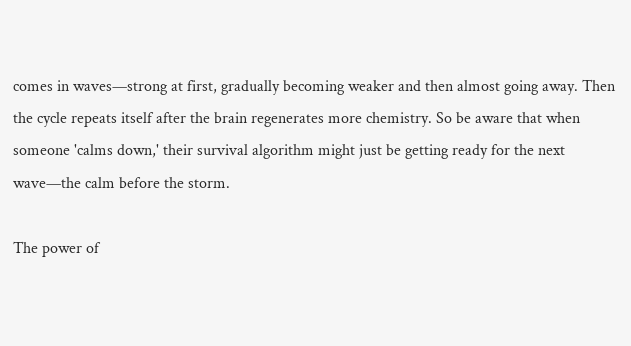comes in waves—strong at first, gradually becoming weaker and then almost going away. Then the cycle repeats itself after the brain regenerates more chemistry. So be aware that when someone 'calms down,' their survival algorithm might just be getting ready for the next wave—the calm before the storm.

The power of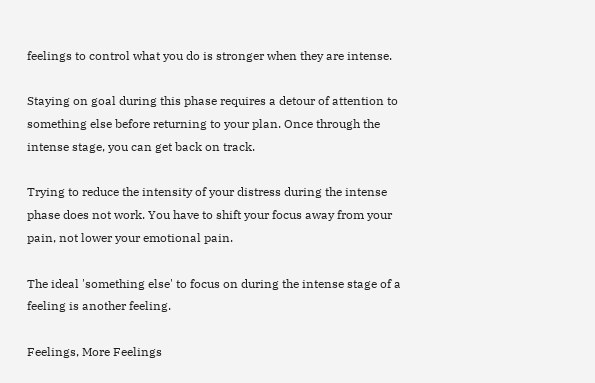feelings to control what you do is stronger when they are intense.

Staying on goal during this phase requires a detour of attention to something else before returning to your plan. Once through the intense stage, you can get back on track.

Trying to reduce the intensity of your distress during the intense phase does not work. You have to shift your focus away from your pain, not lower your emotional pain.

The ideal 'something else' to focus on during the intense stage of a feeling is another feeling.

Feelings, More Feelings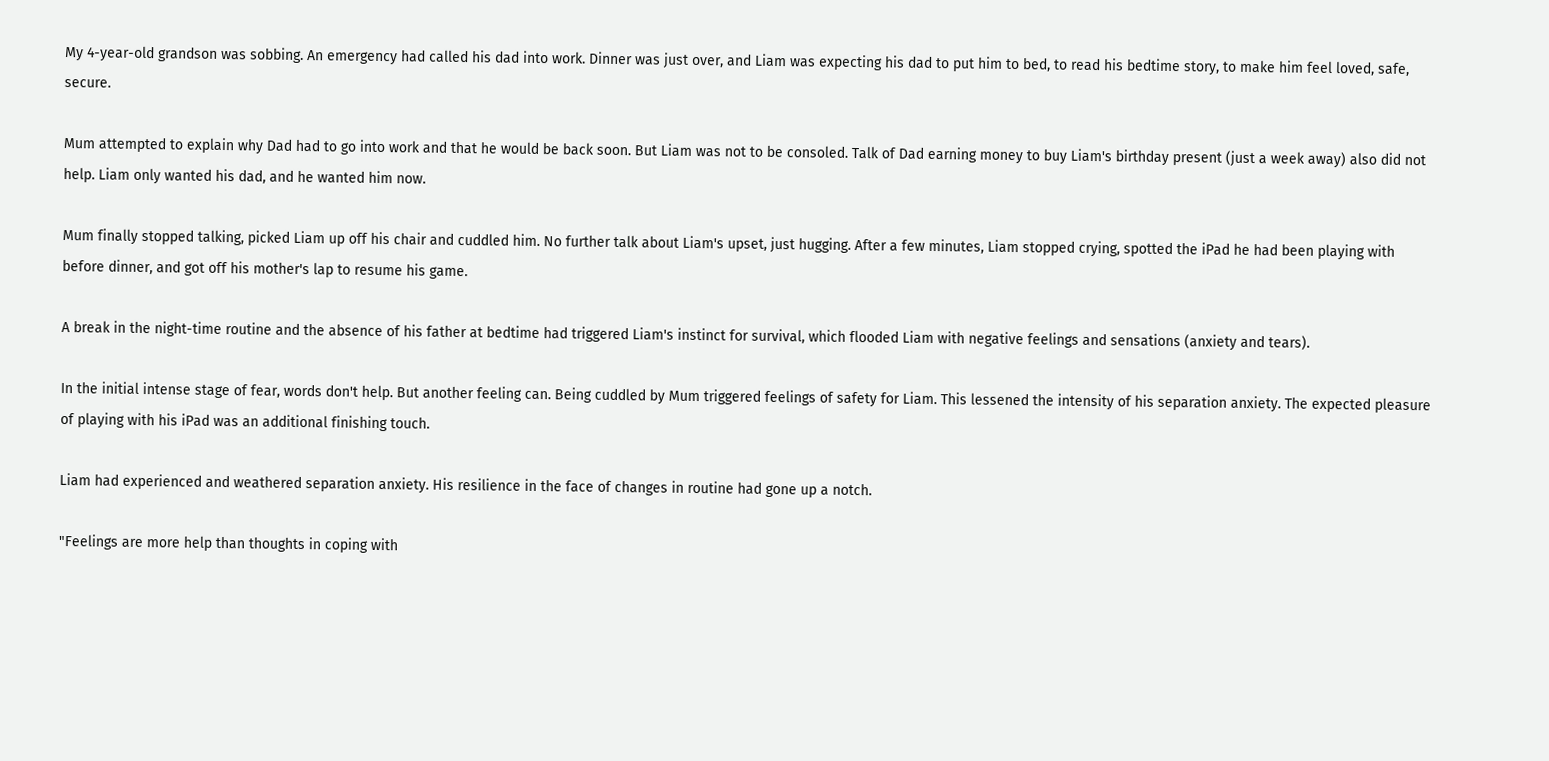My 4-year-old grandson was sobbing. An emergency had called his dad into work. Dinner was just over, and Liam was expecting his dad to put him to bed, to read his bedtime story, to make him feel loved, safe, secure.

Mum attempted to explain why Dad had to go into work and that he would be back soon. But Liam was not to be consoled. Talk of Dad earning money to buy Liam's birthday present (just a week away) also did not help. Liam only wanted his dad, and he wanted him now.

Mum finally stopped talking, picked Liam up off his chair and cuddled him. No further talk about Liam's upset, just hugging. After a few minutes, Liam stopped crying, spotted the iPad he had been playing with before dinner, and got off his mother's lap to resume his game.

A break in the night-time routine and the absence of his father at bedtime had triggered Liam's instinct for survival, which flooded Liam with negative feelings and sensations (anxiety and tears).

In the initial intense stage of fear, words don't help. But another feeling can. Being cuddled by Mum triggered feelings of safety for Liam. This lessened the intensity of his separation anxiety. The expected pleasure of playing with his iPad was an additional finishing touch.

Liam had experienced and weathered separation anxiety. His resilience in the face of changes in routine had gone up a notch.

"Feelings are more help than thoughts in coping with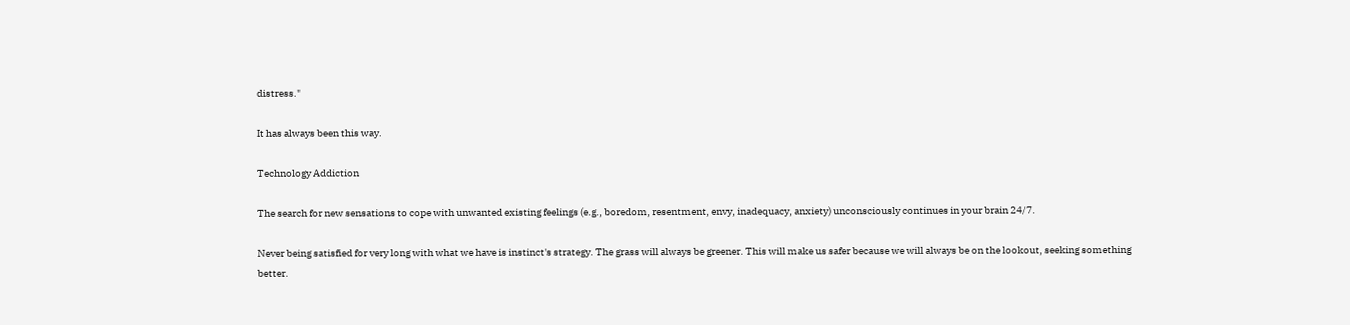distress."

It has always been this way.

Technology Addiction

The search for new sensations to cope with unwanted existing feelings (e.g., boredom, resentment, envy, inadequacy, anxiety) unconsciously continues in your brain 24/7.

Never being satisfied for very long with what we have is instinct's strategy. The grass will always be greener. This will make us safer because we will always be on the lookout, seeking something better.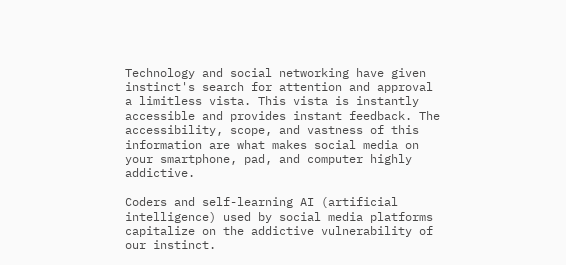Technology and social networking have given instinct's search for attention and approval a limitless vista. This vista is instantly accessible and provides instant feedback. The accessibility, scope, and vastness of this information are what makes social media on your smartphone, pad, and computer highly addictive.

Coders and self-learning AI (artificial intelligence) used by social media platforms capitalize on the addictive vulnerability of our instinct.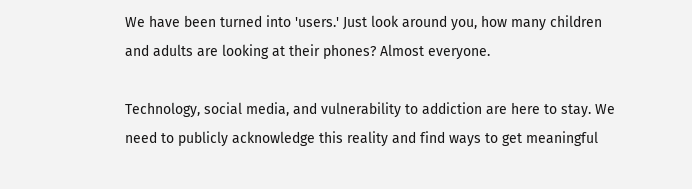We have been turned into 'users.' Just look around you, how many children and adults are looking at their phones? Almost everyone.

Technology, social media, and vulnerability to addiction are here to stay. We need to publicly acknowledge this reality and find ways to get meaningful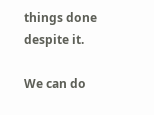things done despite it.

We can do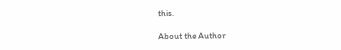this.

About the Author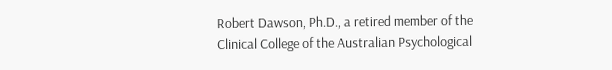Robert Dawson, Ph.D., a retired member of the Clinical College of the Australian Psychological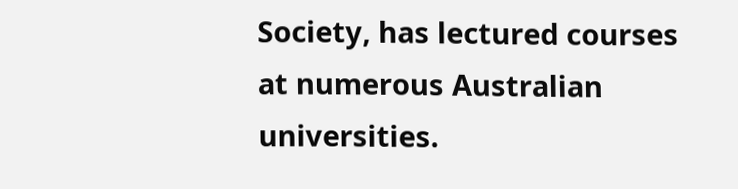Society, has lectured courses at numerous Australian universities.